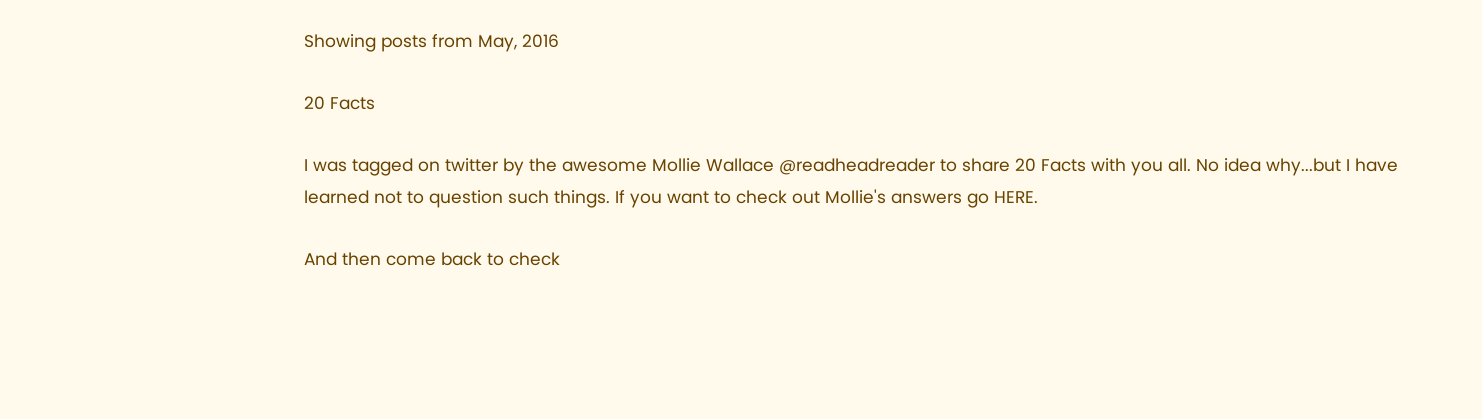Showing posts from May, 2016

20 Facts

I was tagged on twitter by the awesome Mollie Wallace @readheadreader to share 20 Facts with you all. No idea why...but I have learned not to question such things. If you want to check out Mollie's answers go HERE.

And then come back to check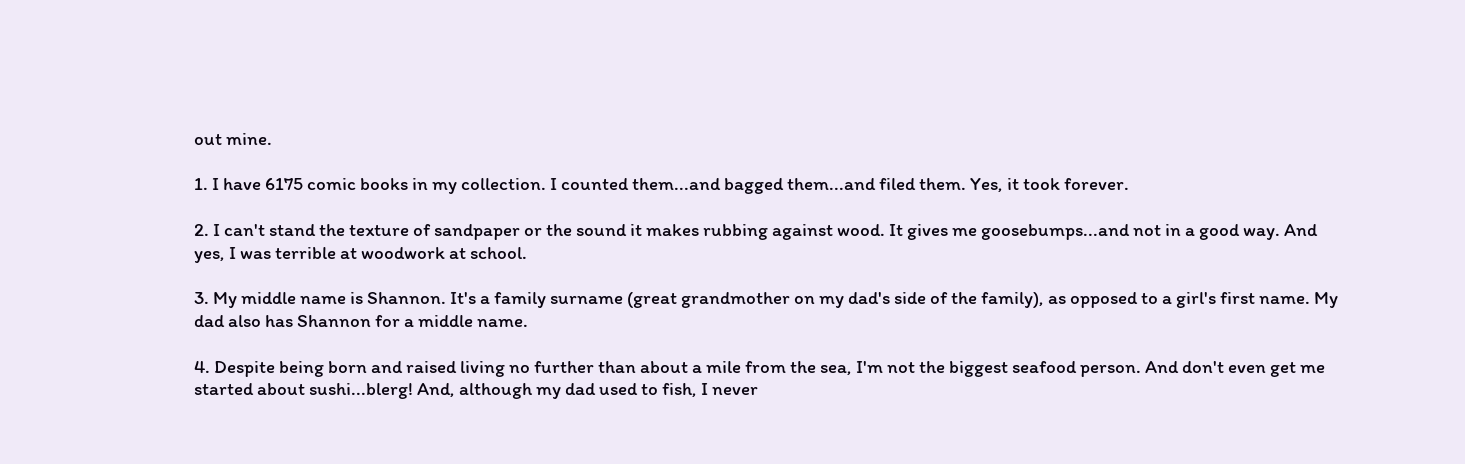out mine.

1. I have 6175 comic books in my collection. I counted them...and bagged them...and filed them. Yes, it took forever.

2. I can't stand the texture of sandpaper or the sound it makes rubbing against wood. It gives me goosebumps...and not in a good way. And yes, I was terrible at woodwork at school.

3. My middle name is Shannon. It's a family surname (great grandmother on my dad's side of the family), as opposed to a girl's first name. My dad also has Shannon for a middle name.

4. Despite being born and raised living no further than about a mile from the sea, I'm not the biggest seafood person. And don't even get me started about sushi...blerg! And, although my dad used to fish, I never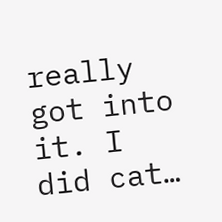really got into it. I did cat…